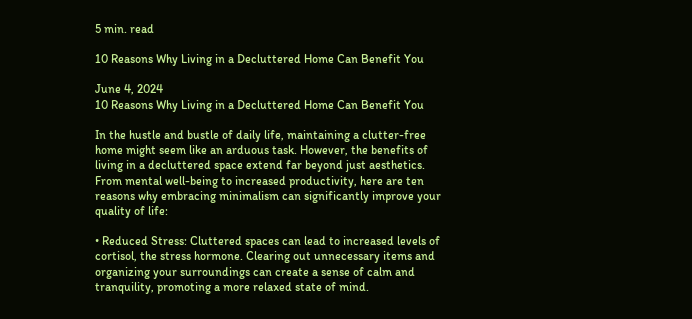5 min. read

10 Reasons Why Living in a Decluttered Home Can Benefit You

June 4, 2024
10 Reasons Why Living in a Decluttered Home Can Benefit You

In the hustle and bustle of daily life, maintaining a clutter-free home might seem like an arduous task. However, the benefits of living in a decluttered space extend far beyond just aesthetics. From mental well-being to increased productivity, here are ten reasons why embracing minimalism can significantly improve your quality of life:

• Reduced Stress: Cluttered spaces can lead to increased levels of cortisol, the stress hormone. Clearing out unnecessary items and organizing your surroundings can create a sense of calm and tranquility, promoting a more relaxed state of mind.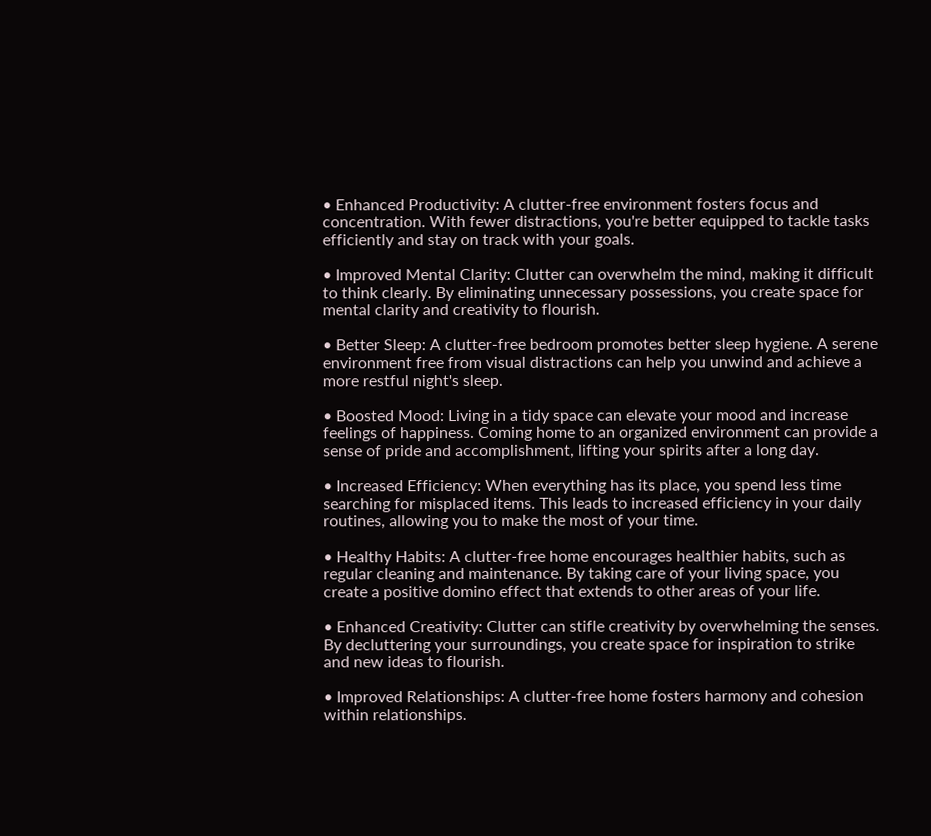• Enhanced Productivity: A clutter-free environment fosters focus and concentration. With fewer distractions, you're better equipped to tackle tasks efficiently and stay on track with your goals.

• Improved Mental Clarity: Clutter can overwhelm the mind, making it difficult to think clearly. By eliminating unnecessary possessions, you create space for mental clarity and creativity to flourish.

• Better Sleep: A clutter-free bedroom promotes better sleep hygiene. A serene environment free from visual distractions can help you unwind and achieve a more restful night's sleep.

• Boosted Mood: Living in a tidy space can elevate your mood and increase feelings of happiness. Coming home to an organized environment can provide a sense of pride and accomplishment, lifting your spirits after a long day.

• Increased Efficiency: When everything has its place, you spend less time searching for misplaced items. This leads to increased efficiency in your daily routines, allowing you to make the most of your time.

• Healthy Habits: A clutter-free home encourages healthier habits, such as regular cleaning and maintenance. By taking care of your living space, you create a positive domino effect that extends to other areas of your life.

• Enhanced Creativity: Clutter can stifle creativity by overwhelming the senses. By decluttering your surroundings, you create space for inspiration to strike and new ideas to flourish.

• Improved Relationships: A clutter-free home fosters harmony and cohesion within relationships.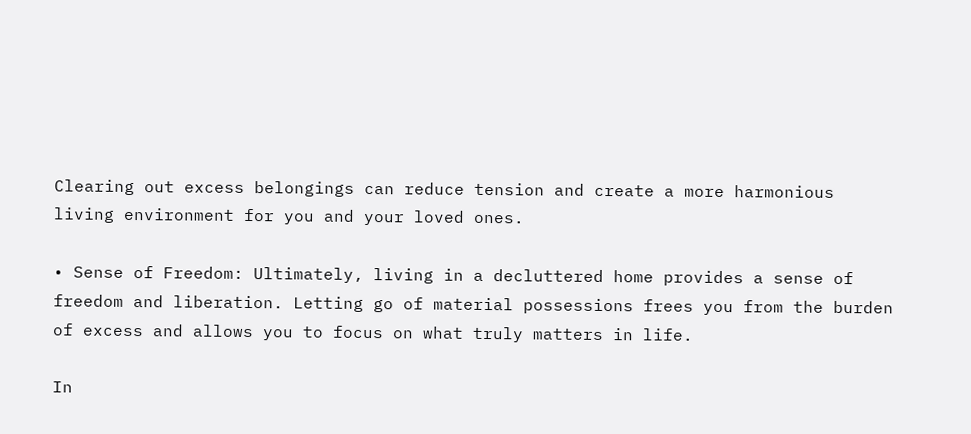Clearing out excess belongings can reduce tension and create a more harmonious living environment for you and your loved ones.

• Sense of Freedom: Ultimately, living in a decluttered home provides a sense of freedom and liberation. Letting go of material possessions frees you from the burden of excess and allows you to focus on what truly matters in life.

In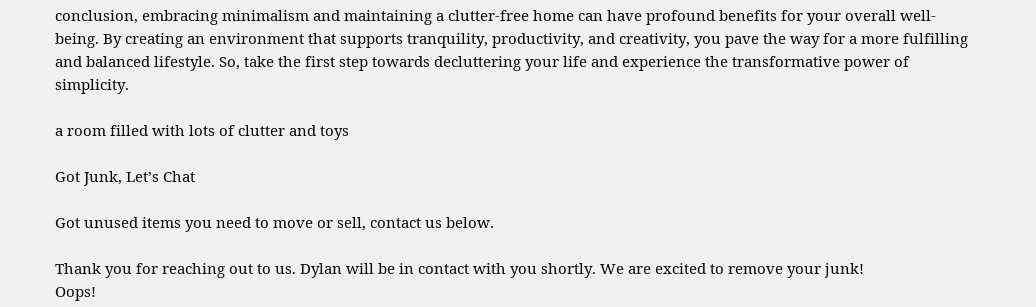conclusion, embracing minimalism and maintaining a clutter-free home can have profound benefits for your overall well-being. By creating an environment that supports tranquility, productivity, and creativity, you pave the way for a more fulfilling and balanced lifestyle. So, take the first step towards decluttering your life and experience the transformative power of simplicity.

a room filled with lots of clutter and toys

Got Junk, Let’s Chat

Got unused items you need to move or sell, contact us below.

Thank you for reaching out to us. Dylan will be in contact with you shortly. We are excited to remove your junk!
Oops!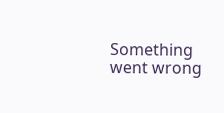Something went wrong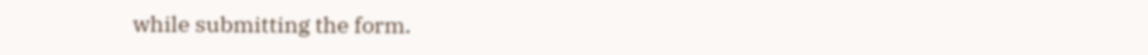while submitting the form.